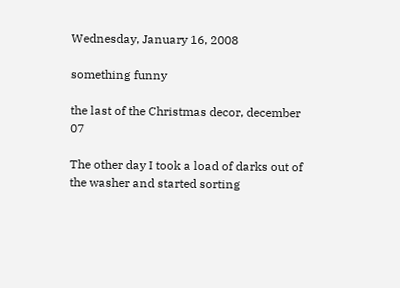Wednesday, January 16, 2008

something funny

the last of the Christmas decor, december 07

The other day I took a load of darks out of the washer and started sorting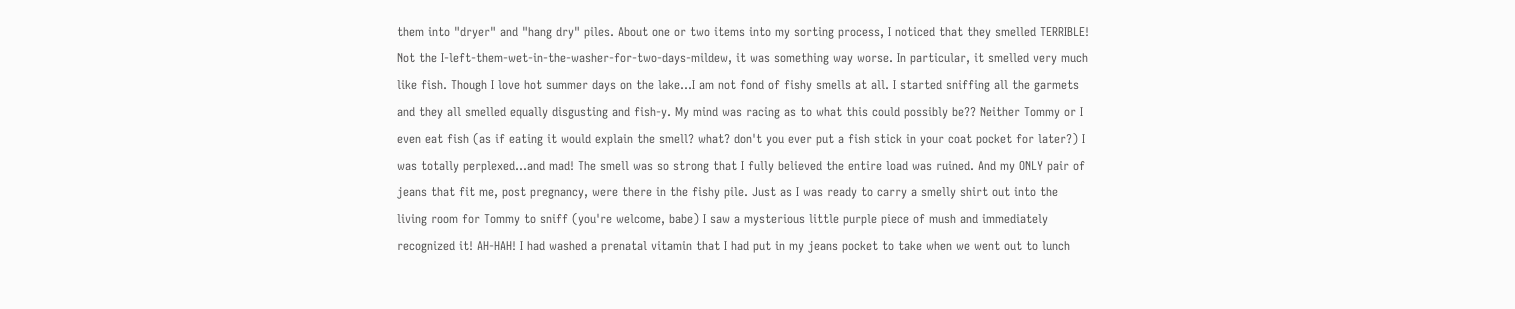them into "dryer" and "hang dry" piles. About one or two items into my sorting process, I noticed that they smelled TERRIBLE! Not the I-left-them-wet-in-the-washer-for-two-days-mildew, it was something way worse. In particular, it smelled very much like fish. Though I love hot summer days on the lake...I am not fond of fishy smells at all. I started sniffing all the garmets and they all smelled equally disgusting and fish-y. My mind was racing as to what this could possibly be?? Neither Tommy or I even eat fish (as if eating it would explain the smell? what? don't you ever put a fish stick in your coat pocket for later?) I was totally perplexed...and mad! The smell was so strong that I fully believed the entire load was ruined. And my ONLY pair of jeans that fit me, post pregnancy, were there in the fishy pile. Just as I was ready to carry a smelly shirt out into the living room for Tommy to sniff (you're welcome, babe) I saw a mysterious little purple piece of mush and immediately recognized it! AH-HAH! I had washed a prenatal vitamin that I had put in my jeans pocket to take when we went out to lunch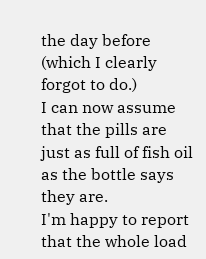the day before (which I clearly forgot to do.)
I can now assume that the pills are just as full of fish oil as the bottle says they are.
I'm happy to report that the whole load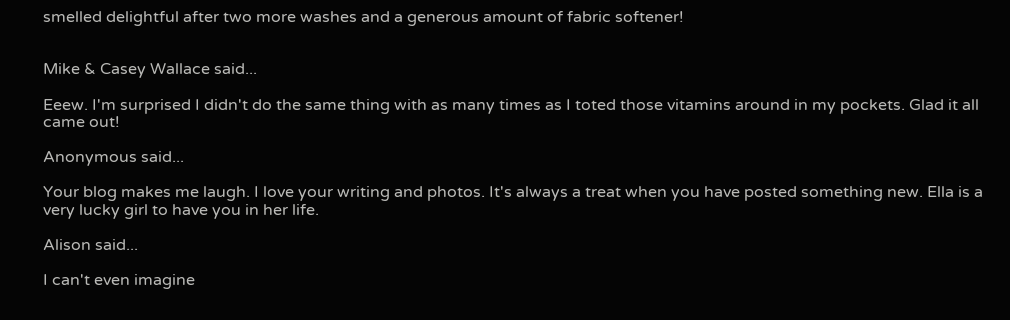smelled delightful after two more washes and a generous amount of fabric softener!


Mike & Casey Wallace said...

Eeew. I'm surprised I didn't do the same thing with as many times as I toted those vitamins around in my pockets. Glad it all came out!

Anonymous said...

Your blog makes me laugh. I love your writing and photos. It's always a treat when you have posted something new. Ella is a very lucky girl to have you in her life.

Alison said...

I can't even imagine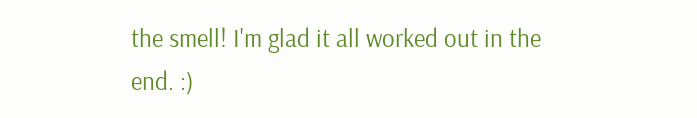the smell! I'm glad it all worked out in the end. :)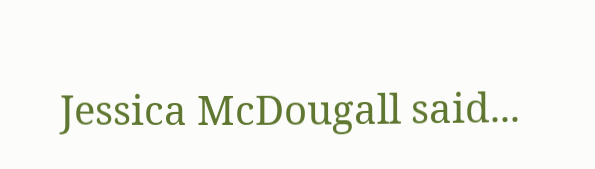Jessica McDougall said...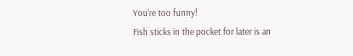You're too funny!
Fish sticks in the pocket for later is an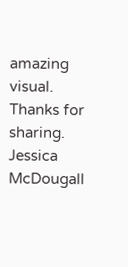amazing visual.
Thanks for sharing.
Jessica McDougall